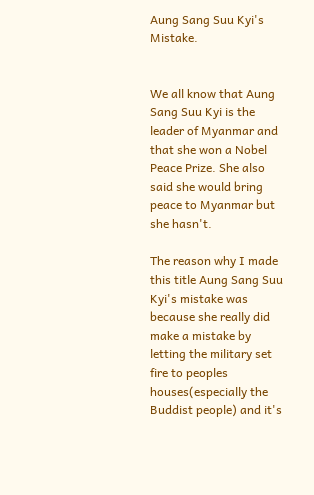Aung Sang Suu Kyi's Mistake.


We all know that Aung Sang Suu Kyi is the leader of Myanmar and that she won a Nobel Peace Prize. She also said she would bring peace to Myanmar but she hasn't.

The reason why I made this title Aung Sang Suu Kyi's mistake was because she really did make a mistake by letting the military set fire to peoples houses(especially the Buddist people) and it's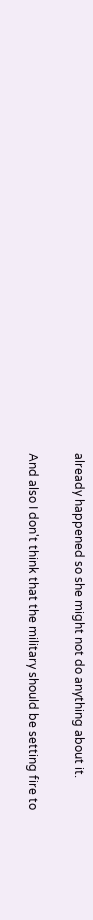already happened so she might not do anything about it.

And also I don't think that the military should be setting fire to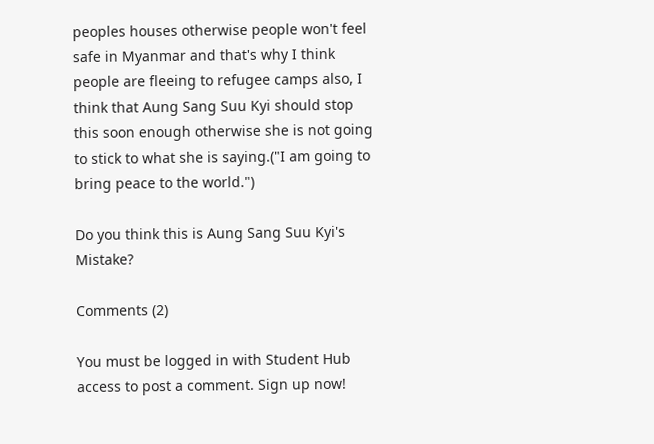peoples houses otherwise people won't feel safe in Myanmar and that's why I think people are fleeing to refugee camps also, I think that Aung Sang Suu Kyi should stop this soon enough otherwise she is not going to stick to what she is saying.("I am going to bring peace to the world.")

Do you think this is Aung Sang Suu Kyi's Mistake?

Comments (2)

You must be logged in with Student Hub access to post a comment. Sign up now!